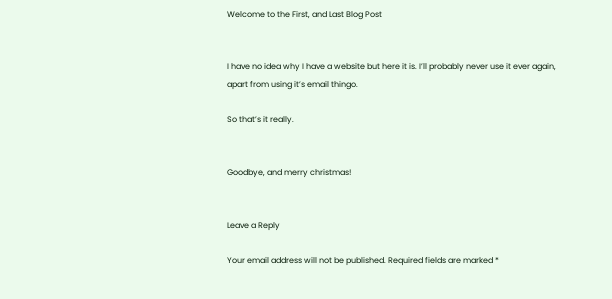Welcome to the First, and Last Blog Post


I have no idea why I have a website but here it is. I’ll probably never use it ever again, apart from using it’s email thingo.

So that’s it really.


Goodbye, and merry christmas!


Leave a Reply

Your email address will not be published. Required fields are marked *